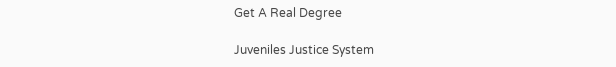Get A Real Degree

Juveniles Justice System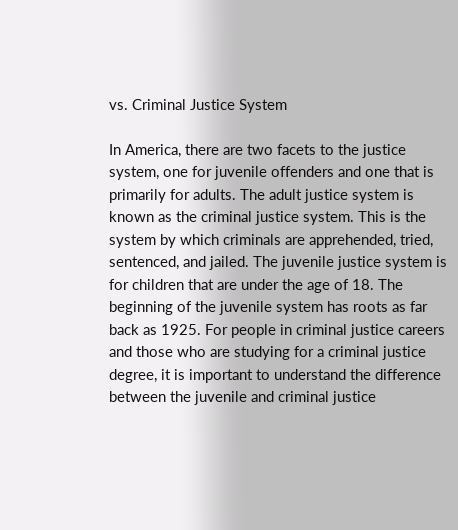vs. Criminal Justice System

In America, there are two facets to the justice system, one for juvenile offenders and one that is primarily for adults. The adult justice system is known as the criminal justice system. This is the system by which criminals are apprehended, tried, sentenced, and jailed. The juvenile justice system is for children that are under the age of 18. The beginning of the juvenile system has roots as far back as 1925. For people in criminal justice careers and those who are studying for a criminal justice degree, it is important to understand the difference between the juvenile and criminal justice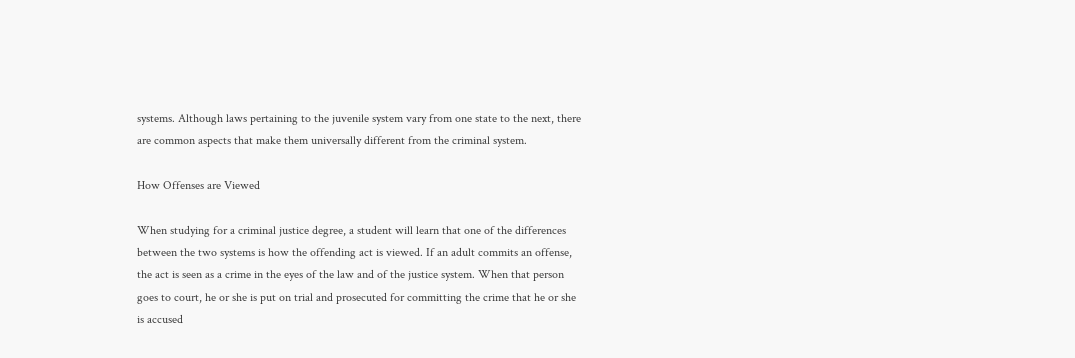systems. Although laws pertaining to the juvenile system vary from one state to the next, there are common aspects that make them universally different from the criminal system.

How Offenses are Viewed

When studying for a criminal justice degree, a student will learn that one of the differences between the two systems is how the offending act is viewed. If an adult commits an offense, the act is seen as a crime in the eyes of the law and of the justice system. When that person goes to court, he or she is put on trial and prosecuted for committing the crime that he or she is accused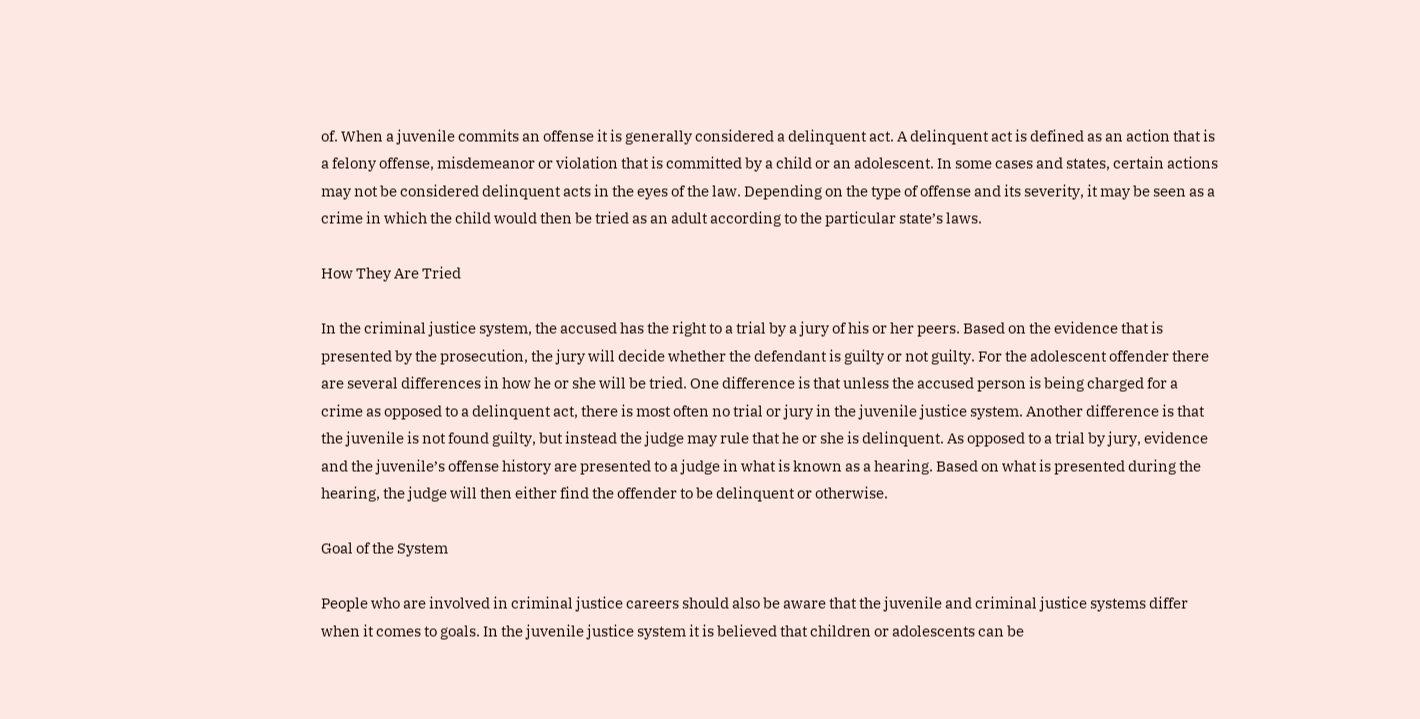of. When a juvenile commits an offense it is generally considered a delinquent act. A delinquent act is defined as an action that is a felony offense, misdemeanor or violation that is committed by a child or an adolescent. In some cases and states, certain actions may not be considered delinquent acts in the eyes of the law. Depending on the type of offense and its severity, it may be seen as a crime in which the child would then be tried as an adult according to the particular state’s laws.

How They Are Tried

In the criminal justice system, the accused has the right to a trial by a jury of his or her peers. Based on the evidence that is presented by the prosecution, the jury will decide whether the defendant is guilty or not guilty. For the adolescent offender there are several differences in how he or she will be tried. One difference is that unless the accused person is being charged for a crime as opposed to a delinquent act, there is most often no trial or jury in the juvenile justice system. Another difference is that the juvenile is not found guilty, but instead the judge may rule that he or she is delinquent. As opposed to a trial by jury, evidence and the juvenile’s offense history are presented to a judge in what is known as a hearing. Based on what is presented during the hearing, the judge will then either find the offender to be delinquent or otherwise.

Goal of the System

People who are involved in criminal justice careers should also be aware that the juvenile and criminal justice systems differ when it comes to goals. In the juvenile justice system it is believed that children or adolescents can be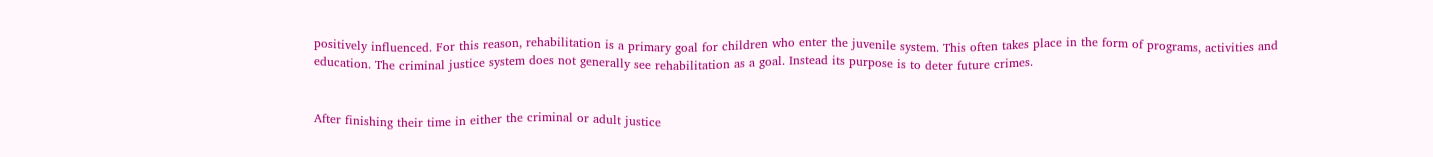positively influenced. For this reason, rehabilitation is a primary goal for children who enter the juvenile system. This often takes place in the form of programs, activities and education. The criminal justice system does not generally see rehabilitation as a goal. Instead its purpose is to deter future crimes.


After finishing their time in either the criminal or adult justice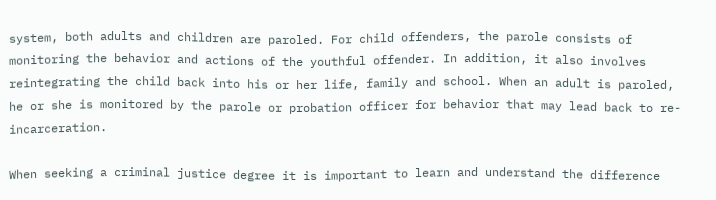system, both adults and children are paroled. For child offenders, the parole consists of monitoring the behavior and actions of the youthful offender. In addition, it also involves reintegrating the child back into his or her life, family and school. When an adult is paroled, he or she is monitored by the parole or probation officer for behavior that may lead back to re-incarceration.

When seeking a criminal justice degree it is important to learn and understand the difference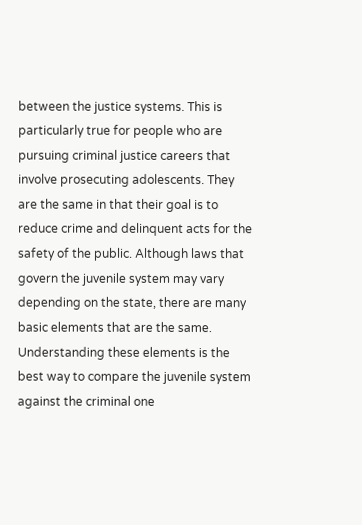between the justice systems. This is particularly true for people who are pursuing criminal justice careers that involve prosecuting adolescents. They are the same in that their goal is to reduce crime and delinquent acts for the safety of the public. Although laws that govern the juvenile system may vary depending on the state, there are many basic elements that are the same. Understanding these elements is the best way to compare the juvenile system against the criminal one